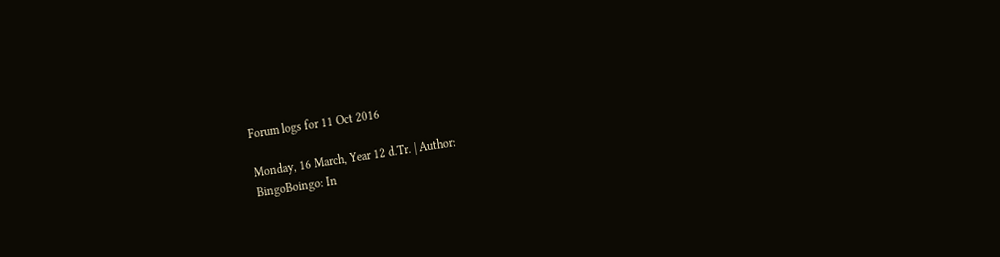Forum logs for 11 Oct 2016

Monday, 16 March, Year 12 d.Tr. | Author:
BingoBoingo: In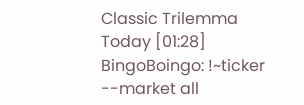Classic Trilemma Today [01:28]
BingoBoingo: !~ticker --market all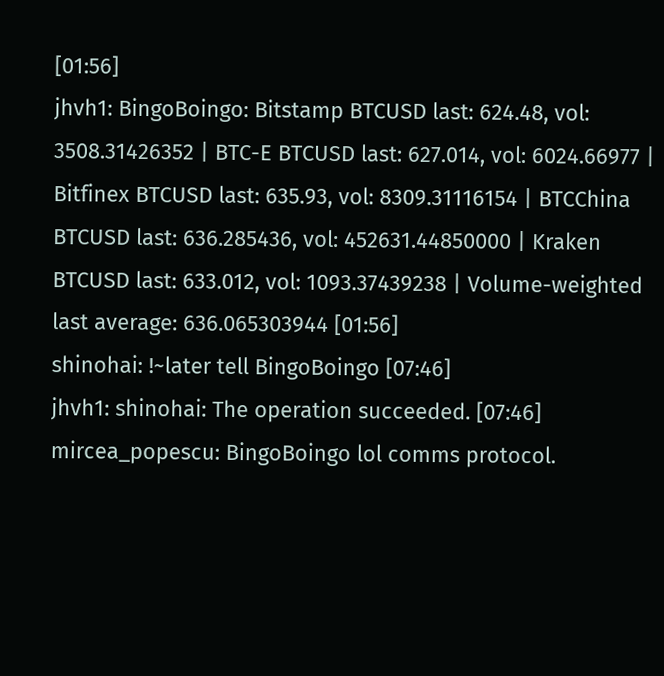[01:56]
jhvh1: BingoBoingo: Bitstamp BTCUSD last: 624.48, vol: 3508.31426352 | BTC-E BTCUSD last: 627.014, vol: 6024.66977 | Bitfinex BTCUSD last: 635.93, vol: 8309.31116154 | BTCChina BTCUSD last: 636.285436, vol: 452631.44850000 | Kraken BTCUSD last: 633.012, vol: 1093.37439238 | Volume-weighted last average: 636.065303944 [01:56]
shinohai: !~later tell BingoBoingo [07:46]
jhvh1: shinohai: The operation succeeded. [07:46]
mircea_popescu: BingoBoingo lol comms protocol.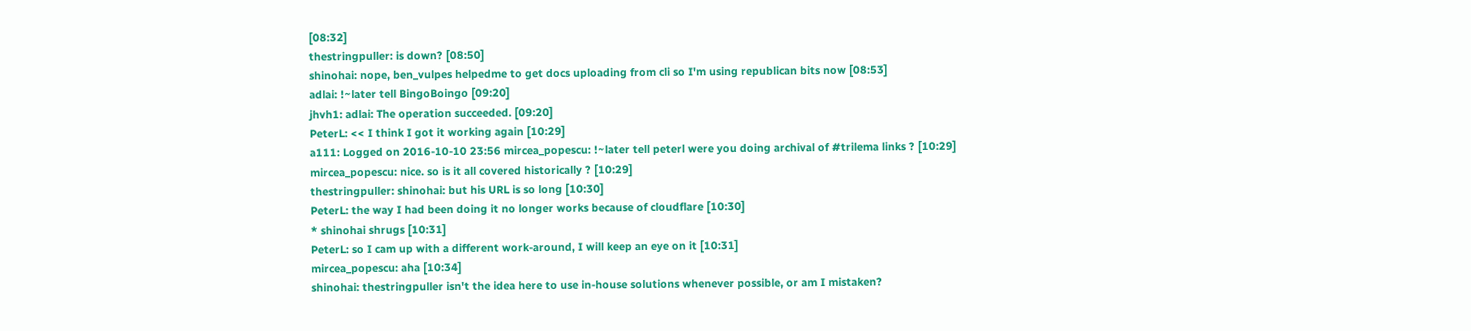[08:32]
thestringpuller: is down? [08:50]
shinohai: nope, ben_vulpes helpedme to get docs uploading from cli so I'm using republican bits now [08:53]
adlai: !~later tell BingoBoingo [09:20]
jhvh1: adlai: The operation succeeded. [09:20]
PeterL: << I think I got it working again [10:29]
a111: Logged on 2016-10-10 23:56 mircea_popescu: !~later tell peterl were you doing archival of #trilema links ? [10:29]
mircea_popescu: nice. so is it all covered historically ? [10:29]
thestringpuller: shinohai: but his URL is so long [10:30]
PeterL: the way I had been doing it no longer works because of cloudflare [10:30]
* shinohai shrugs [10:31]
PeterL: so I cam up with a different work-around, I will keep an eye on it [10:31]
mircea_popescu: aha [10:34]
shinohai: thestringpuller isn't the idea here to use in-house solutions whenever possible, or am I mistaken?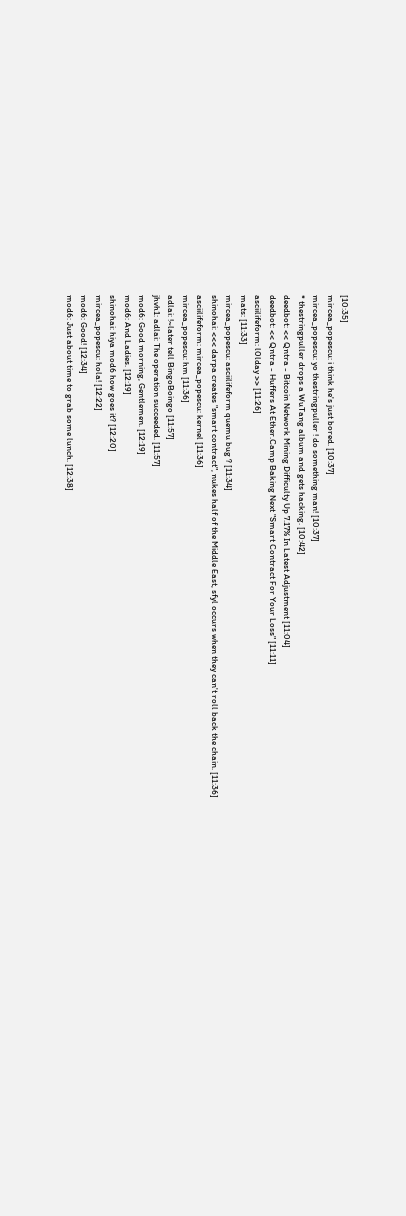[10:35]
mircea_popescu: i think he's just bored. [10:37]
mircea_popescu: yo thestringpuller ! do something man! [10:37]
* thestringpuller drops a WuTang album and gets hacking. [10:42]
deedbot: << Qntra - Bitcoin Network Mining Difficulty Up 7.17% In Latest Adjustment [11:04]
deedbot: << Qntra - Huffers At Ether.Camp Baking Next "Smart Contract For Your Loss" [11:11]
asciilifeform: l0lday >> [11:26]
mats: [11:33]
mircea_popescu: asciilifeform quemu bug ? [11:34]
shinohai: <<< darpa creates "smart contract", nukes half of the Middle East, sfyl occurs when they can't roll back the chain. [11:36]
asciilifeform: mircea_popescu: kernel [11:36]
mircea_popescu: hm [11:36]
adlai: !~later tell BingoBoingo [11:57]
jhvh1: adlai: The operation succeeded. [11:57]
mod6: Good morning, Gentlemen. [12:19]
mod6: And Ladies. [12:19]
shinohai: hiya mod6 how goes it? [12:20]
mircea_popescu: hola! [12:22]
mod6: Good! [12:34]
mod6: Just about time to grab some lunch. [12:38]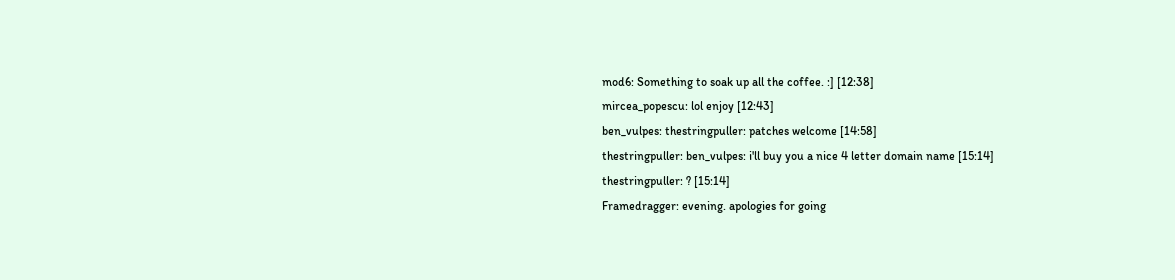mod6: Something to soak up all the coffee. :] [12:38]
mircea_popescu: lol enjoy [12:43]
ben_vulpes: thestringpuller: patches welcome [14:58]
thestringpuller: ben_vulpes: i'll buy you a nice 4 letter domain name [15:14]
thestringpuller: ? [15:14]
Framedragger: evening. apologies for going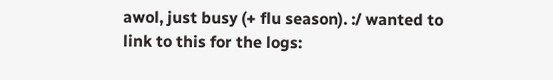awol, just busy (+ flu season). :/ wanted to link to this for the logs: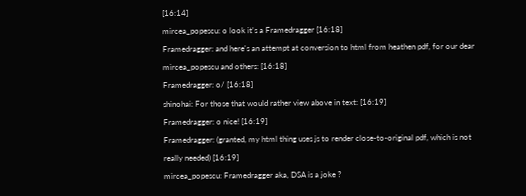[16:14]
mircea_popescu: o look it's a Framedragger [16:18]
Framedragger: and here's an attempt at conversion to html from heathen pdf, for our dear mircea_popescu and others: [16:18]
Framedragger: o/ [16:18]
shinohai: For those that would rather view above in text: [16:19]
Framedragger: o nice! [16:19]
Framedragger: (granted, my html thing uses js to render close-to-original pdf, which is not really needed) [16:19]
mircea_popescu: Framedragger aka, DSA is a joke ?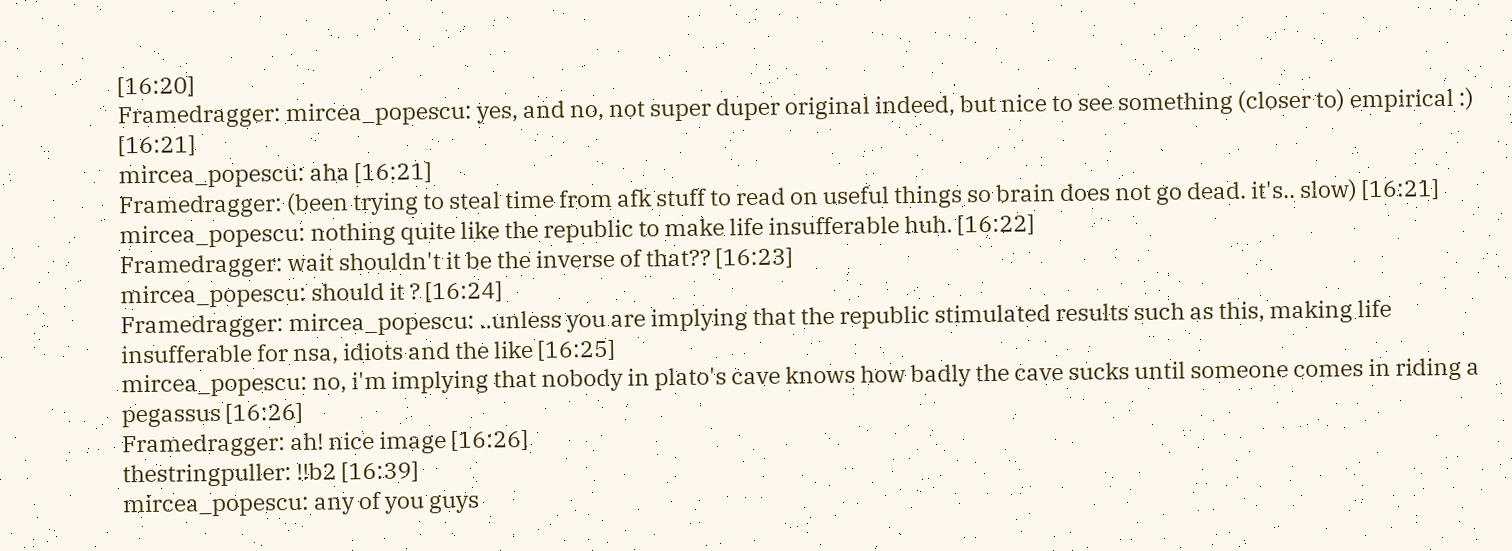[16:20]
Framedragger: mircea_popescu: yes, and no, not super duper original indeed, but nice to see something (closer to) empirical :) [16:21]
mircea_popescu: aha [16:21]
Framedragger: (been trying to steal time from afk stuff to read on useful things so brain does not go dead. it's.. slow) [16:21]
mircea_popescu: nothing quite like the republic to make life insufferable huh. [16:22]
Framedragger: wait shouldn't it be the inverse of that?? [16:23]
mircea_popescu: should it ? [16:24]
Framedragger: mircea_popescu: ..unless you are implying that the republic stimulated results such as this, making life insufferable for nsa, idiots and the like [16:25]
mircea_popescu: no, i'm implying that nobody in plato's cave knows how badly the cave sucks until someone comes in riding a pegassus [16:26]
Framedragger: ah! nice image [16:26]
thestringpuller: !!b2 [16:39]
mircea_popescu: any of you guys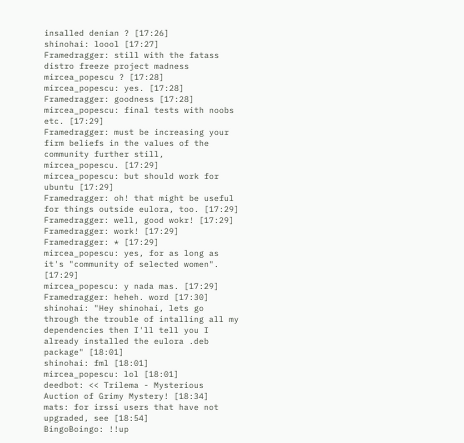insalled denian ? [17:26]
shinohai: loool [17:27]
Framedragger: still with the fatass distro freeze project madness mircea_popescu ? [17:28]
mircea_popescu: yes. [17:28]
Framedragger: goodness [17:28]
mircea_popescu: final tests with noobs etc. [17:29]
Framedragger: must be increasing your firm beliefs in the values of the community further still, mircea_popescu. [17:29]
mircea_popescu: but should work for ubuntu [17:29]
Framedragger: oh! that might be useful for things outside eulora, too. [17:29]
Framedragger: well, good wokr! [17:29]
Framedragger: work! [17:29]
Framedragger: * [17:29]
mircea_popescu: yes, for as long as it's "community of selected women". [17:29]
mircea_popescu: y nada mas. [17:29]
Framedragger: heheh. word [17:30]
shinohai: "Hey shinohai, lets go through the trouble of intalling all my dependencies then I'll tell you I already installed the eulora .deb package" [18:01]
shinohai: fml [18:01]
mircea_popescu: lol [18:01]
deedbot: << Trilema - Mysterious Auction of Grimy Mystery! [18:34]
mats: for irssi users that have not upgraded, see [18:54]
BingoBoingo: !!up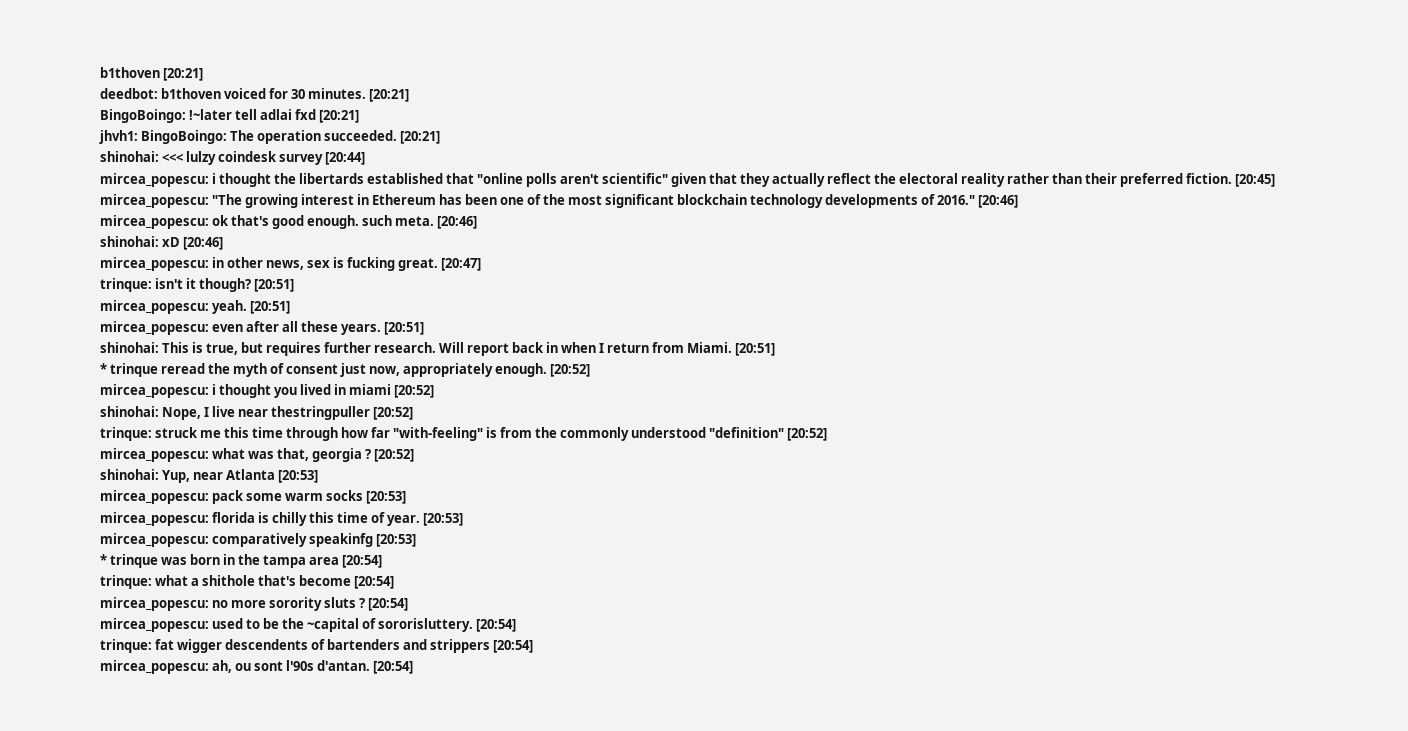b1thoven [20:21]
deedbot: b1thoven voiced for 30 minutes. [20:21]
BingoBoingo: !~later tell adlai fxd [20:21]
jhvh1: BingoBoingo: The operation succeeded. [20:21]
shinohai: <<< lulzy coindesk survey [20:44]
mircea_popescu: i thought the libertards established that "online polls aren't scientific" given that they actually reflect the electoral reality rather than their preferred fiction. [20:45]
mircea_popescu: "The growing interest in Ethereum has been one of the most significant blockchain technology developments of 2016." [20:46]
mircea_popescu: ok that's good enough. such meta. [20:46]
shinohai: xD [20:46]
mircea_popescu: in other news, sex is fucking great. [20:47]
trinque: isn't it though? [20:51]
mircea_popescu: yeah. [20:51]
mircea_popescu: even after all these years. [20:51]
shinohai: This is true, but requires further research. Will report back in when I return from Miami. [20:51]
* trinque reread the myth of consent just now, appropriately enough. [20:52]
mircea_popescu: i thought you lived in miami [20:52]
shinohai: Nope, I live near thestringpuller [20:52]
trinque: struck me this time through how far "with-feeling" is from the commonly understood "definition" [20:52]
mircea_popescu: what was that, georgia ? [20:52]
shinohai: Yup, near Atlanta [20:53]
mircea_popescu: pack some warm socks [20:53]
mircea_popescu: florida is chilly this time of year. [20:53]
mircea_popescu: comparatively speakinfg [20:53]
* trinque was born in the tampa area [20:54]
trinque: what a shithole that's become [20:54]
mircea_popescu: no more sorority sluts ? [20:54]
mircea_popescu: used to be the ~capital of sororisluttery. [20:54]
trinque: fat wigger descendents of bartenders and strippers [20:54]
mircea_popescu: ah, ou sont l'90s d'antan. [20:54]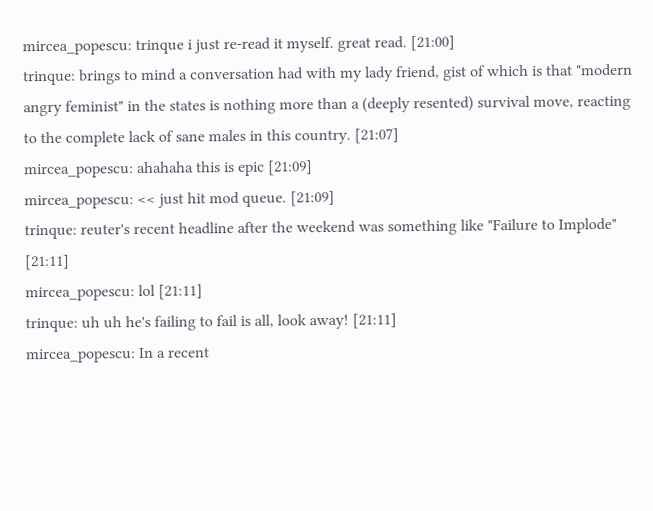mircea_popescu: trinque i just re-read it myself. great read. [21:00]
trinque: brings to mind a conversation had with my lady friend, gist of which is that "modern angry feminist" in the states is nothing more than a (deeply resented) survival move, reacting to the complete lack of sane males in this country. [21:07]
mircea_popescu: ahahaha this is epic [21:09]
mircea_popescu: << just hit mod queue. [21:09]
trinque: reuter's recent headline after the weekend was something like "Failure to Implode" [21:11]
mircea_popescu: lol [21:11]
trinque: uh uh he's failing to fail is all, look away! [21:11]
mircea_popescu: In a recent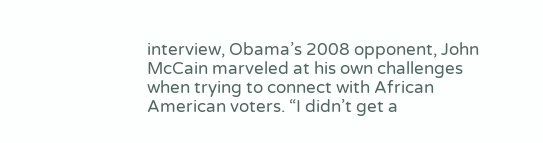interview, Obama’s 2008 opponent, John McCain marveled at his own challenges when trying to connect with African American voters. “I didn’t get a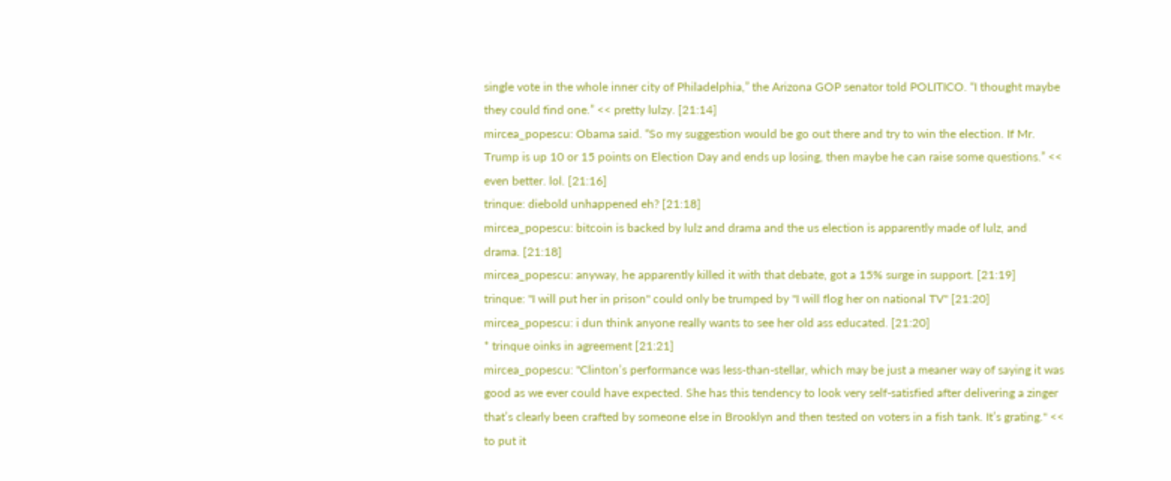single vote in the whole inner city of Philadelphia,” the Arizona GOP senator told POLITICO. “I thought maybe they could find one.” << pretty lulzy. [21:14]
mircea_popescu: Obama said. “So my suggestion would be go out there and try to win the election. If Mr. Trump is up 10 or 15 points on Election Day and ends up losing, then maybe he can raise some questions.” << even better. lol. [21:16]
trinque: diebold unhappened eh? [21:18]
mircea_popescu: bitcoin is backed by lulz and drama and the us election is apparently made of lulz, and drama. [21:18]
mircea_popescu: anyway, he apparently killed it with that debate, got a 15% surge in support. [21:19]
trinque: "I will put her in prison" could only be trumped by "I will flog her on national TV" [21:20]
mircea_popescu: i dun think anyone really wants to see her old ass educated. [21:20]
* trinque oinks in agreement [21:21]
mircea_popescu: "Clinton’s performance was less-than-stellar, which may be just a meaner way of saying it was good as we ever could have expected. She has this tendency to look very self-satisfied after delivering a zinger that’s clearly been crafted by someone else in Brooklyn and then tested on voters in a fish tank. It’s grating." << to put it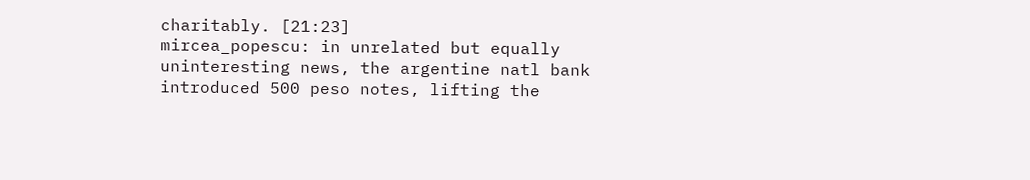charitably. [21:23]
mircea_popescu: in unrelated but equally uninteresting news, the argentine natl bank introduced 500 peso notes, lifting the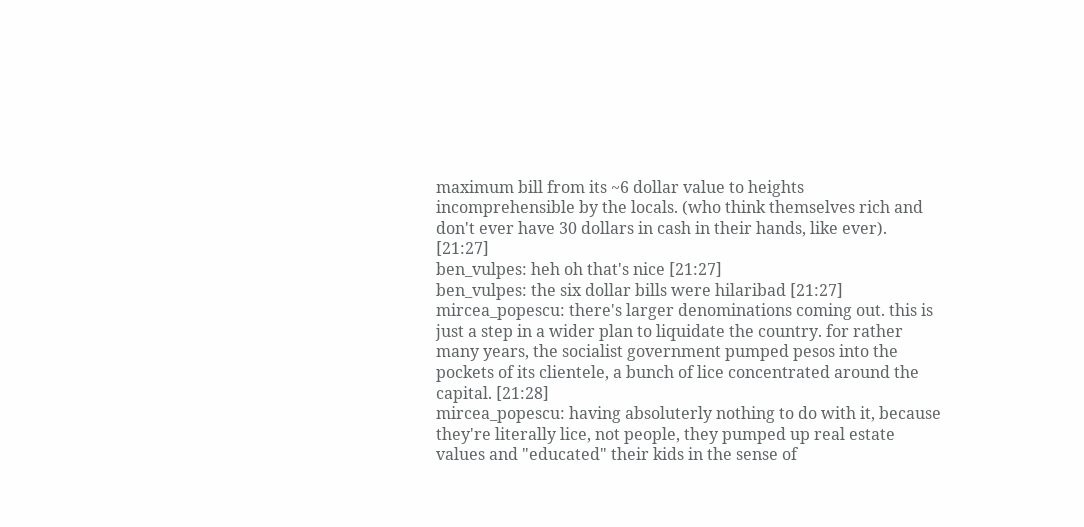maximum bill from its ~6 dollar value to heights incomprehensible by the locals. (who think themselves rich and don't ever have 30 dollars in cash in their hands, like ever). [21:27]
ben_vulpes: heh oh that's nice [21:27]
ben_vulpes: the six dollar bills were hilaribad [21:27]
mircea_popescu: there's larger denominations coming out. this is just a step in a wider plan to liquidate the country. for rather many years, the socialist government pumped pesos into the pockets of its clientele, a bunch of lice concentrated around the capital. [21:28]
mircea_popescu: having absoluterly nothing to do with it, because they're literally lice, not people, they pumped up real estate values and "educated" their kids in the sense of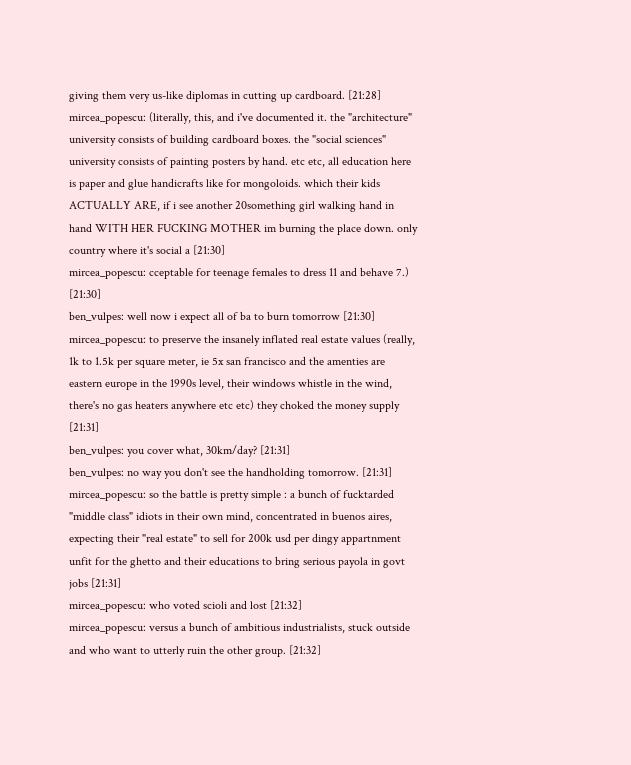giving them very us-like diplomas in cutting up cardboard. [21:28]
mircea_popescu: (literally, this, and i've documented it. the "architecture" university consists of building cardboard boxes. the "social sciences" university consists of painting posters by hand. etc etc, all education here is paper and glue handicrafts like for mongoloids. which their kids ACTUALLY ARE, if i see another 20something girl walking hand in hand WITH HER FUCKING MOTHER im burning the place down. only country where it's social a [21:30]
mircea_popescu: cceptable for teenage females to dress 11 and behave 7.) [21:30]
ben_vulpes: well now i expect all of ba to burn tomorrow [21:30]
mircea_popescu: to preserve the insanely inflated real estate values (really, 1k to 1.5k per square meter, ie 5x san francisco and the amenties are eastern europe in the 1990s level, their windows whistle in the wind, there's no gas heaters anywhere etc etc) they choked the money supply [21:31]
ben_vulpes: you cover what, 30km/day? [21:31]
ben_vulpes: no way you don't see the handholding tomorrow. [21:31]
mircea_popescu: so the battle is pretty simple : a bunch of fucktarded "middle class" idiots in their own mind, concentrated in buenos aires, expecting their "real estate" to sell for 200k usd per dingy appartnment unfit for the ghetto and their educations to bring serious payola in govt jobs [21:31]
mircea_popescu: who voted scioli and lost [21:32]
mircea_popescu: versus a bunch of ambitious industrialists, stuck outside and who want to utterly ruin the other group. [21:32]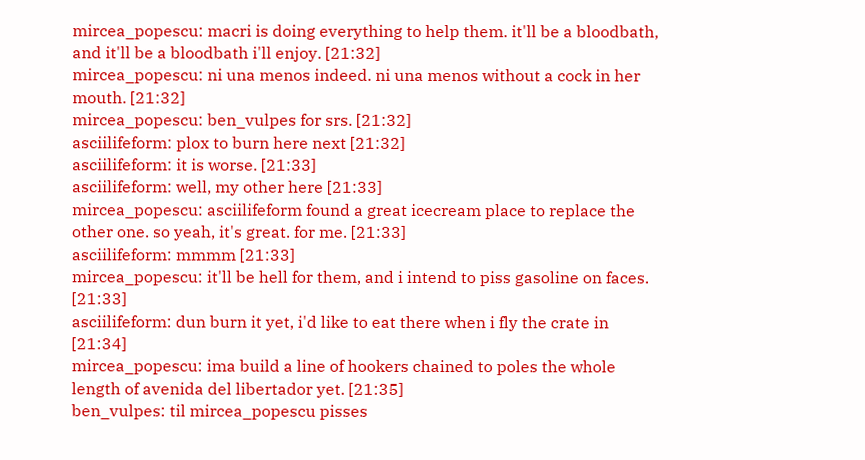mircea_popescu: macri is doing everything to help them. it'll be a bloodbath, and it'll be a bloodbath i'll enjoy. [21:32]
mircea_popescu: ni una menos indeed. ni una menos without a cock in her mouth. [21:32]
mircea_popescu: ben_vulpes for srs. [21:32]
asciilifeform: plox to burn here next [21:32]
asciilifeform: it is worse. [21:33]
asciilifeform: well, my other here [21:33]
mircea_popescu: asciilifeform found a great icecream place to replace the other one. so yeah, it's great. for me. [21:33]
asciilifeform: mmmm [21:33]
mircea_popescu: it'll be hell for them, and i intend to piss gasoline on faces. [21:33]
asciilifeform: dun burn it yet, i'd like to eat there when i fly the crate in [21:34]
mircea_popescu: ima build a line of hookers chained to poles the whole length of avenida del libertador yet. [21:35]
ben_vulpes: til mircea_popescu pisses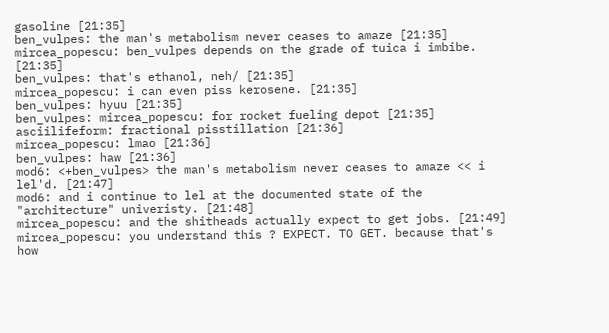gasoline [21:35]
ben_vulpes: the man's metabolism never ceases to amaze [21:35]
mircea_popescu: ben_vulpes depends on the grade of tuica i imbibe. [21:35]
ben_vulpes: that's ethanol, neh/ [21:35]
mircea_popescu: i can even piss kerosene. [21:35]
ben_vulpes: hyuu [21:35]
ben_vulpes: mircea_popescu: for rocket fueling depot [21:35]
asciilifeform: fractional pisstillation [21:36]
mircea_popescu: lmao [21:36]
ben_vulpes: haw [21:36]
mod6: <+ben_vulpes> the man's metabolism never ceases to amaze << i lel'd. [21:47]
mod6: and i continue to lel at the documented state of the "architecture" univeristy. [21:48]
mircea_popescu: and the shitheads actually expect to get jobs. [21:49]
mircea_popescu: you understand this ? EXPECT. TO GET. because that's how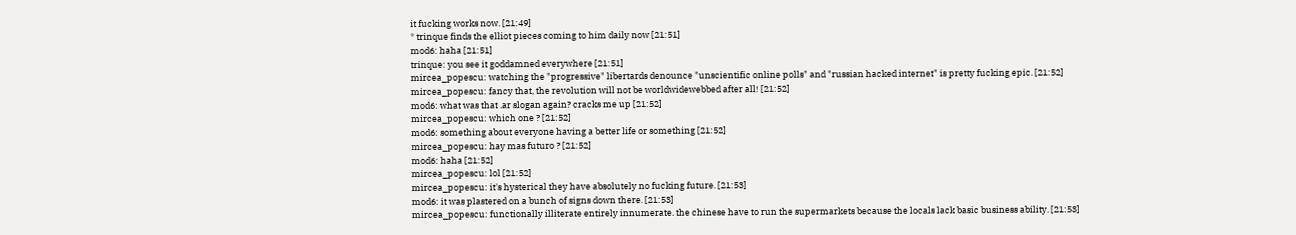it fucking works now. [21:49]
* trinque finds the elliot pieces coming to him daily now [21:51]
mod6: haha [21:51]
trinque: you see it goddamned everywhere [21:51]
mircea_popescu: watching the "progressive" libertards denounce "unscientific online polls" and "russian hacked internet" is pretty fucking epic. [21:52]
mircea_popescu: fancy that, the revolution will not be worldwidewebbed after all! [21:52]
mod6: what was that .ar slogan again? cracks me up [21:52]
mircea_popescu: which one ? [21:52]
mod6: something about everyone having a better life or something [21:52]
mircea_popescu: hay mas futuro ? [21:52]
mod6: haha [21:52]
mircea_popescu: lol [21:52]
mircea_popescu: it's hysterical they have absolutely no fucking future. [21:53]
mod6: it was plastered on a bunch of signs down there. [21:53]
mircea_popescu: functionally illiterate entirely innumerate. the chinese have to run the supermarkets because the locals lack basic business ability. [21:53]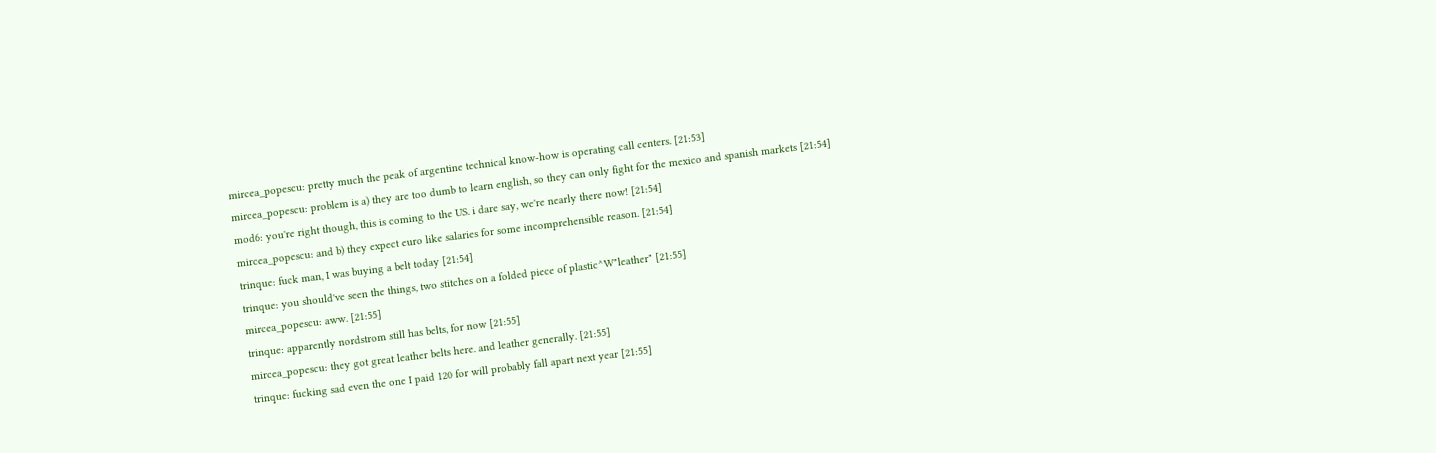mircea_popescu: pretty much the peak of argentine technical know-how is operating call centers. [21:53]
mircea_popescu: problem is a) they are too dumb to learn english, so they can only fight for the mexico and spanish markets [21:54]
mod6: you're right though, this is coming to the US. i dare say, we're nearly there now! [21:54]
mircea_popescu: and b) they expect euro like salaries for some incomprehensible reason. [21:54]
trinque: fuck man, I was buying a belt today [21:54]
trinque: you should've seen the things, two stitches on a folded piece of plastic^W"leather" [21:55]
mircea_popescu: aww. [21:55]
trinque: apparently nordstrom still has belts, for now [21:55]
mircea_popescu: they got great leather belts here. and leather generally. [21:55]
trinque: fucking sad even the one I paid 120 for will probably fall apart next year [21:55]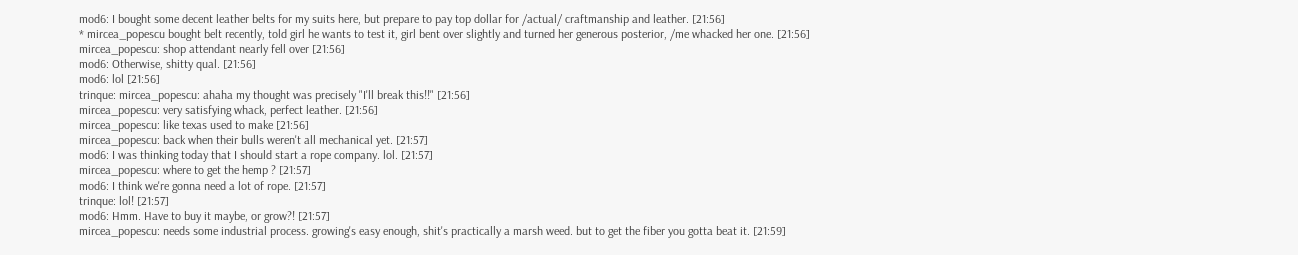mod6: I bought some decent leather belts for my suits here, but prepare to pay top dollar for /actual/ craftmanship and leather. [21:56]
* mircea_popescu bought belt recently, told girl he wants to test it, girl bent over slightly and turned her generous posterior, /me whacked her one. [21:56]
mircea_popescu: shop attendant nearly fell over [21:56]
mod6: Otherwise, shitty qual. [21:56]
mod6: lol [21:56]
trinque: mircea_popescu: ahaha my thought was precisely "I'll break this!!" [21:56]
mircea_popescu: very satisfying whack, perfect leather. [21:56]
mircea_popescu: like texas used to make [21:56]
mircea_popescu: back when their bulls weren't all mechanical yet. [21:57]
mod6: I was thinking today that I should start a rope company. lol. [21:57]
mircea_popescu: where to get the hemp ? [21:57]
mod6: I think we're gonna need a lot of rope. [21:57]
trinque: lol! [21:57]
mod6: Hmm. Have to buy it maybe, or grow?! [21:57]
mircea_popescu: needs some industrial process. growing's easy enough, shit's practically a marsh weed. but to get the fiber you gotta beat it. [21:59]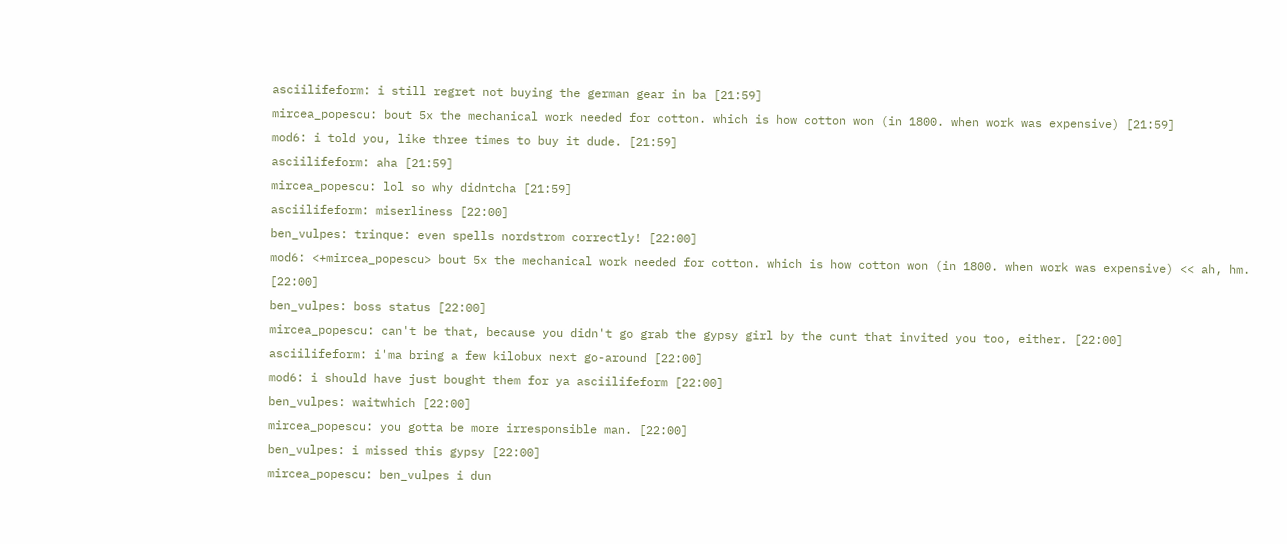asciilifeform: i still regret not buying the german gear in ba [21:59]
mircea_popescu: bout 5x the mechanical work needed for cotton. which is how cotton won (in 1800. when work was expensive) [21:59]
mod6: i told you, like three times to buy it dude. [21:59]
asciilifeform: aha [21:59]
mircea_popescu: lol so why didntcha [21:59]
asciilifeform: miserliness [22:00]
ben_vulpes: trinque: even spells nordstrom correctly! [22:00]
mod6: <+mircea_popescu> bout 5x the mechanical work needed for cotton. which is how cotton won (in 1800. when work was expensive) << ah, hm. [22:00]
ben_vulpes: boss status [22:00]
mircea_popescu: can't be that, because you didn't go grab the gypsy girl by the cunt that invited you too, either. [22:00]
asciilifeform: i'ma bring a few kilobux next go-around [22:00]
mod6: i should have just bought them for ya asciilifeform [22:00]
ben_vulpes: waitwhich [22:00]
mircea_popescu: you gotta be more irresponsible man. [22:00]
ben_vulpes: i missed this gypsy [22:00]
mircea_popescu: ben_vulpes i dun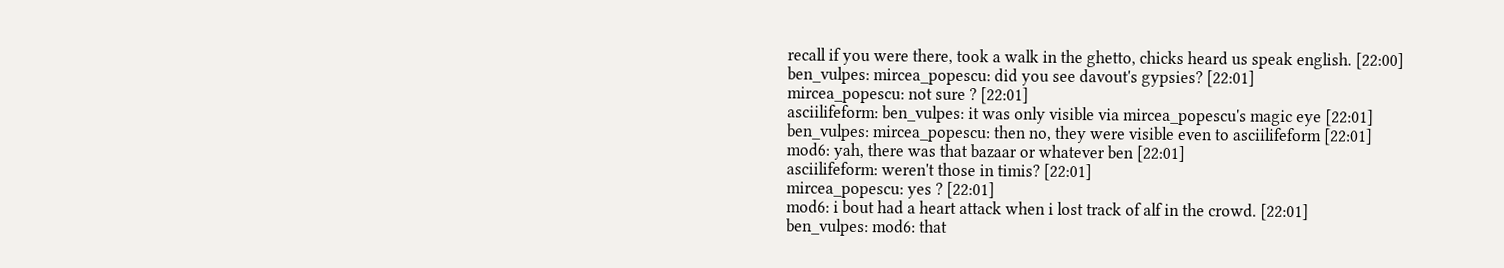recall if you were there, took a walk in the ghetto, chicks heard us speak english. [22:00]
ben_vulpes: mircea_popescu: did you see davout's gypsies? [22:01]
mircea_popescu: not sure ? [22:01]
asciilifeform: ben_vulpes: it was only visible via mircea_popescu's magic eye [22:01]
ben_vulpes: mircea_popescu: then no, they were visible even to asciilifeform [22:01]
mod6: yah, there was that bazaar or whatever ben [22:01]
asciilifeform: weren't those in timis? [22:01]
mircea_popescu: yes ? [22:01]
mod6: i bout had a heart attack when i lost track of alf in the crowd. [22:01]
ben_vulpes: mod6: that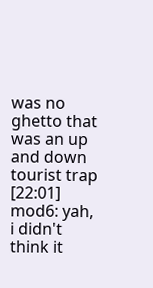was no ghetto that was an up and down tourist trap [22:01]
mod6: yah, i didn't think it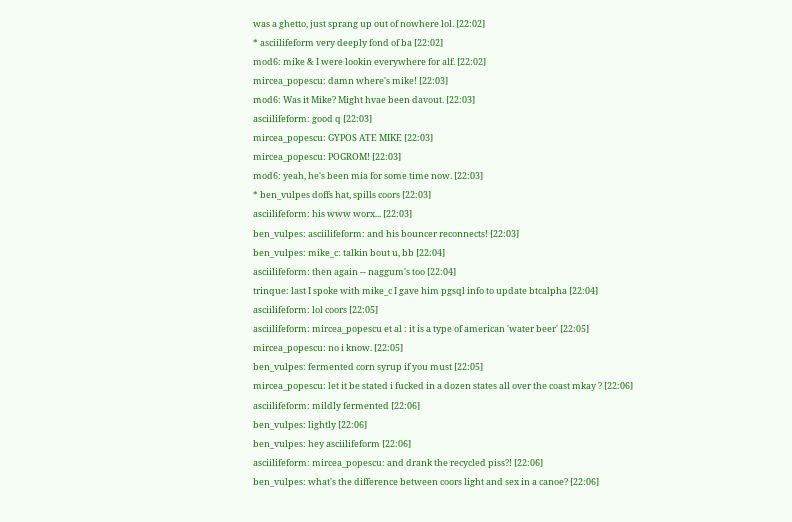was a ghetto, just sprang up out of nowhere lol. [22:02]
* asciilifeform very deeply fond of ba [22:02]
mod6: mike & I were lookin everywhere for alf. [22:02]
mircea_popescu: damn where's mike! [22:03]
mod6: Was it Mike? Might hvae been davout. [22:03]
asciilifeform: good q [22:03]
mircea_popescu: GYPOS ATE MIKE [22:03]
mircea_popescu: POGROM! [22:03]
mod6: yeah, he's been mia for some time now. [22:03]
* ben_vulpes doffs hat, spills coors [22:03]
asciilifeform: his www worx... [22:03]
ben_vulpes: asciilifeform: and his bouncer reconnects! [22:03]
ben_vulpes: mike_c: talkin bout u, bb [22:04]
asciilifeform: then again -- naggum's too [22:04]
trinque: last I spoke with mike_c I gave him pgsql info to update btcalpha [22:04]
asciilifeform: lol coors [22:05]
asciilifeform: mircea_popescu et al : it is a type of american 'water beer' [22:05]
mircea_popescu: no i know. [22:05]
ben_vulpes: fermented corn syrup if you must [22:05]
mircea_popescu: let it be stated i fucked in a dozen states all over the coast mkay ? [22:06]
asciilifeform: mildly fermented [22:06]
ben_vulpes: lightly [22:06]
ben_vulpes: hey asciilifeform [22:06]
asciilifeform: mircea_popescu: and drank the recycled piss?! [22:06]
ben_vulpes: what's the difference between coors light and sex in a canoe? [22:06]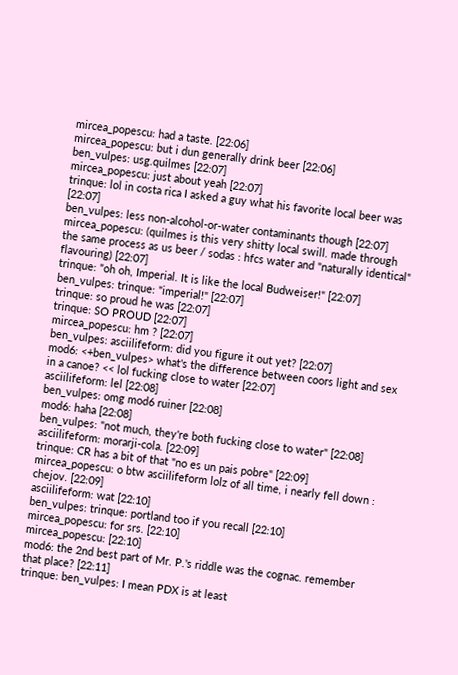mircea_popescu: had a taste. [22:06]
mircea_popescu: but i dun generally drink beer [22:06]
ben_vulpes: usg.quilmes [22:07]
mircea_popescu: just about yeah [22:07]
trinque: lol in costa rica I asked a guy what his favorite local beer was [22:07]
ben_vulpes: less non-alcohol-or-water contaminants though [22:07]
mircea_popescu: (quilmes is this very shitty local swill. made through the same process as us beer / sodas : hfcs water and "naturally identical" flavouring) [22:07]
trinque: "oh oh, Imperial. It is like the local Budweiser!" [22:07]
ben_vulpes: trinque: "imperial!" [22:07]
trinque: so proud he was [22:07]
trinque: SO PROUD [22:07]
mircea_popescu: hm ? [22:07]
ben_vulpes: asciilifeform: did you figure it out yet? [22:07]
mod6: <+ben_vulpes> what's the difference between coors light and sex in a canoe? << lol fucking close to water [22:07]
asciilifeform: lel [22:08]
ben_vulpes: omg mod6 ruiner [22:08]
mod6: haha [22:08]
ben_vulpes: "not much, they're both fucking close to water" [22:08]
asciilifeform: morarji-cola. [22:09]
trinque: CR has a bit of that "no es un pais pobre" [22:09]
mircea_popescu: o btw asciilifeform lolz of all time, i nearly fell down : chejov. [22:09]
asciilifeform: wat [22:10]
ben_vulpes: trinque: portland too if you recall [22:10]
mircea_popescu: for srs. [22:10]
mircea_popescu: [22:10]
mod6: the 2nd best part of Mr. P.'s riddle was the cognac. remember that place? [22:11]
trinque: ben_vulpes: I mean PDX is at least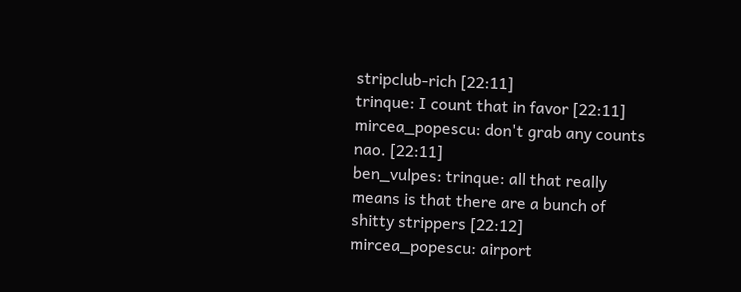stripclub-rich [22:11]
trinque: I count that in favor [22:11]
mircea_popescu: don't grab any counts nao. [22:11]
ben_vulpes: trinque: all that really means is that there are a bunch of shitty strippers [22:12]
mircea_popescu: airport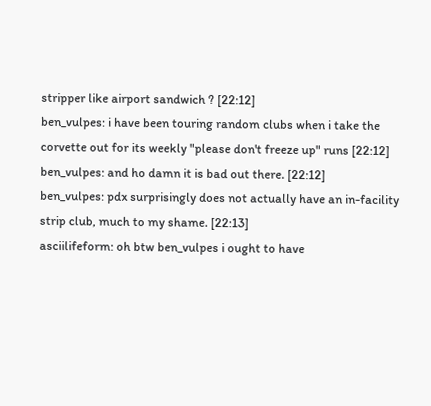stripper like airport sandwich ? [22:12]
ben_vulpes: i have been touring random clubs when i take the corvette out for its weekly "please don't freeze up" runs [22:12]
ben_vulpes: and ho damn it is bad out there. [22:12]
ben_vulpes: pdx surprisingly does not actually have an in-facility strip club, much to my shame. [22:13]
asciilifeform: oh btw ben_vulpes i ought to have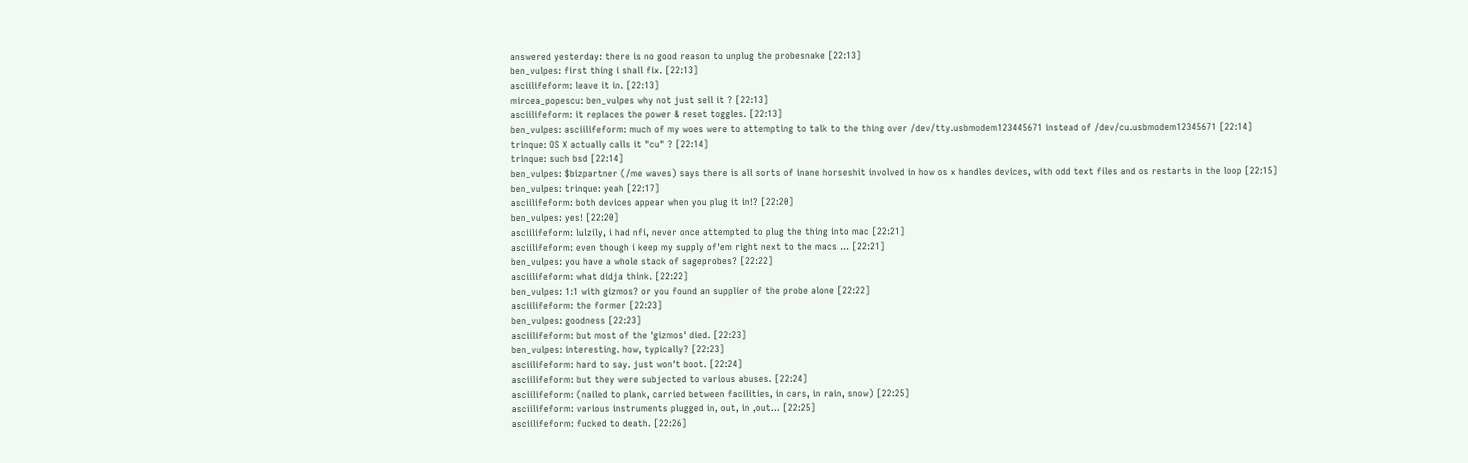answered yesterday: there is no good reason to unplug the probesnake [22:13]
ben_vulpes: first thing i shall fix. [22:13]
asciilifeform: leave it in. [22:13]
mircea_popescu: ben_vulpes why not just sell it ? [22:13]
asciilifeform: it replaces the power & reset toggles. [22:13]
ben_vulpes: asciilifeform: much of my woes were to attempting to talk to the thing over /dev/tty.usbmodem123445671 instead of /dev/cu.usbmodem12345671 [22:14]
trinque: OS X actually calls it "cu" ? [22:14]
trinque: such bsd [22:14]
ben_vulpes: $bizpartner (/me waves) says there is all sorts of inane horseshit involved in how os x handles devices, with odd text files and os restarts in the loop [22:15]
ben_vulpes: trinque: yeah [22:17]
asciilifeform: both devices appear when you plug it in!? [22:20]
ben_vulpes: yes! [22:20]
asciilifeform: lulzily, i had nfi, never once attempted to plug the thing into mac [22:21]
asciilifeform: even though i keep my supply of'em right next to the macs ... [22:21]
ben_vulpes: you have a whole stack of sageprobes? [22:22]
asciilifeform: what didja think. [22:22]
ben_vulpes: 1:1 with gizmos? or you found an supplier of the probe alone [22:22]
asciilifeform: the former [22:23]
ben_vulpes: goodness [22:23]
asciilifeform: but most of the 'gizmos' died. [22:23]
ben_vulpes: interesting. how, typically? [22:23]
asciilifeform: hard to say. just won't boot. [22:24]
asciilifeform: but they were subjected to various abuses. [22:24]
asciilifeform: (nailed to plank, carried between facilities, in cars, in rain, snow) [22:25]
asciilifeform: various instruments plugged in, out, in ,out... [22:25]
asciilifeform: fucked to death. [22:26]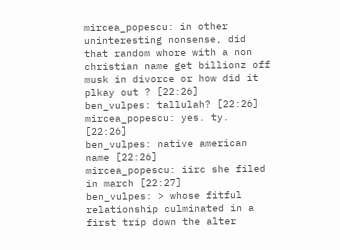mircea_popescu: in other uninteresting nonsense, did that random whore with a non christian name get billionz off musk in divorce or how did it plkay out ? [22:26]
ben_vulpes: tallulah? [22:26]
mircea_popescu: yes. ty. [22:26]
ben_vulpes: native american name [22:26]
mircea_popescu: iirc she filed in march [22:27]
ben_vulpes: > whose fitful relationship culminated in a first trip down the alter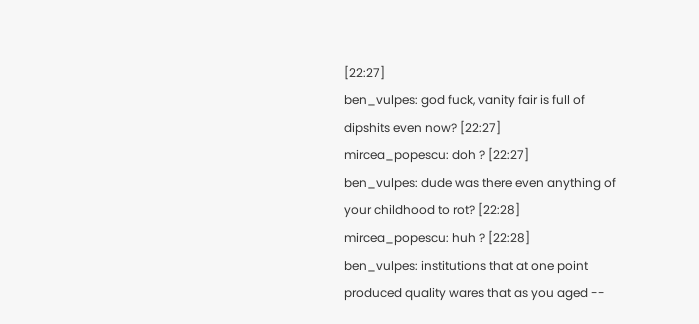[22:27]
ben_vulpes: god fuck, vanity fair is full of dipshits even now? [22:27]
mircea_popescu: doh ? [22:27]
ben_vulpes: dude was there even anything of your childhood to rot? [22:28]
mircea_popescu: huh ? [22:28]
ben_vulpes: institutions that at one point produced quality wares that as you aged --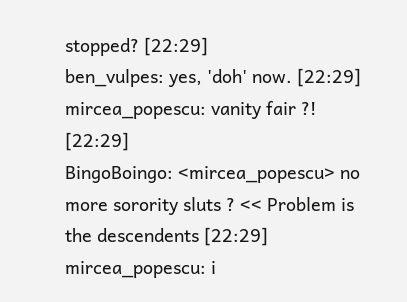stopped? [22:29]
ben_vulpes: yes, 'doh' now. [22:29]
mircea_popescu: vanity fair ?! [22:29]
BingoBoingo: <mircea_popescu> no more sorority sluts ? << Problem is the descendents [22:29]
mircea_popescu: i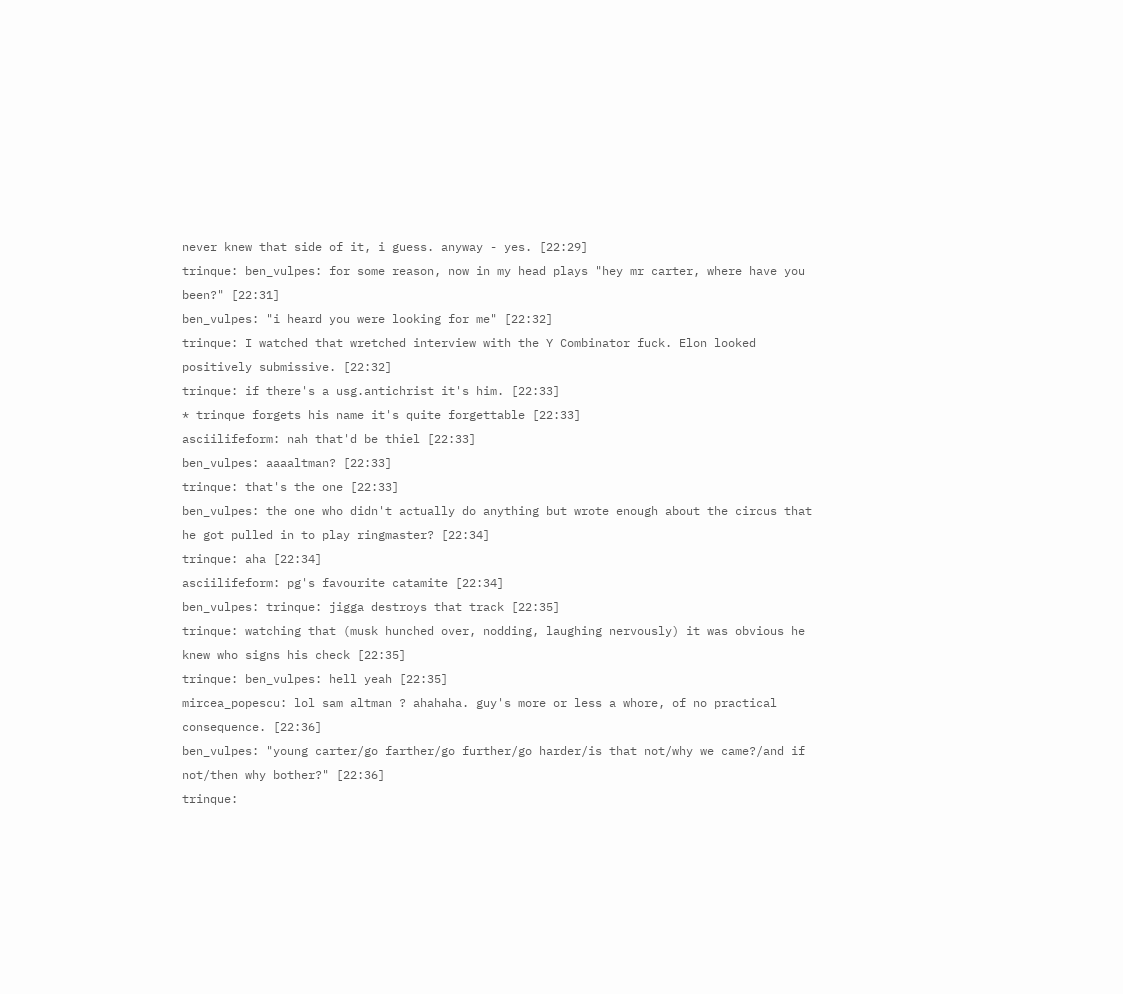never knew that side of it, i guess. anyway - yes. [22:29]
trinque: ben_vulpes: for some reason, now in my head plays "hey mr carter, where have you been?" [22:31]
ben_vulpes: "i heard you were looking for me" [22:32]
trinque: I watched that wretched interview with the Y Combinator fuck. Elon looked positively submissive. [22:32]
trinque: if there's a usg.antichrist it's him. [22:33]
* trinque forgets his name it's quite forgettable [22:33]
asciilifeform: nah that'd be thiel [22:33]
ben_vulpes: aaaaltman? [22:33]
trinque: that's the one [22:33]
ben_vulpes: the one who didn't actually do anything but wrote enough about the circus that he got pulled in to play ringmaster? [22:34]
trinque: aha [22:34]
asciilifeform: pg's favourite catamite [22:34]
ben_vulpes: trinque: jigga destroys that track [22:35]
trinque: watching that (musk hunched over, nodding, laughing nervously) it was obvious he knew who signs his check [22:35]
trinque: ben_vulpes: hell yeah [22:35]
mircea_popescu: lol sam altman ? ahahaha. guy's more or less a whore, of no practical consequence. [22:36]
ben_vulpes: "young carter/go farther/go further/go harder/is that not/why we came?/and if not/then why bother?" [22:36]
trinque: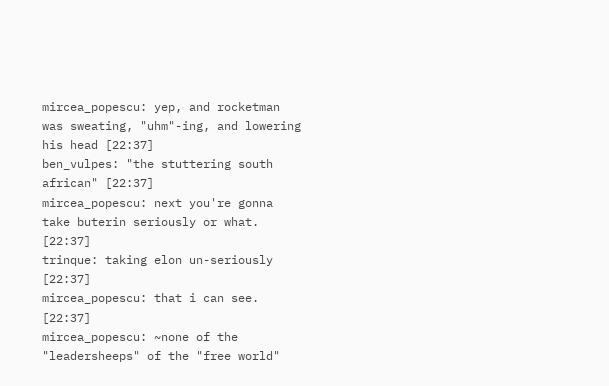mircea_popescu: yep, and rocketman was sweating, "uhm"-ing, and lowering his head [22:37]
ben_vulpes: "the stuttering south african" [22:37]
mircea_popescu: next you're gonna take buterin seriously or what. [22:37]
trinque: taking elon un-seriously [22:37]
mircea_popescu: that i can see. [22:37]
mircea_popescu: ~none of the "leadersheeps" of the "free world"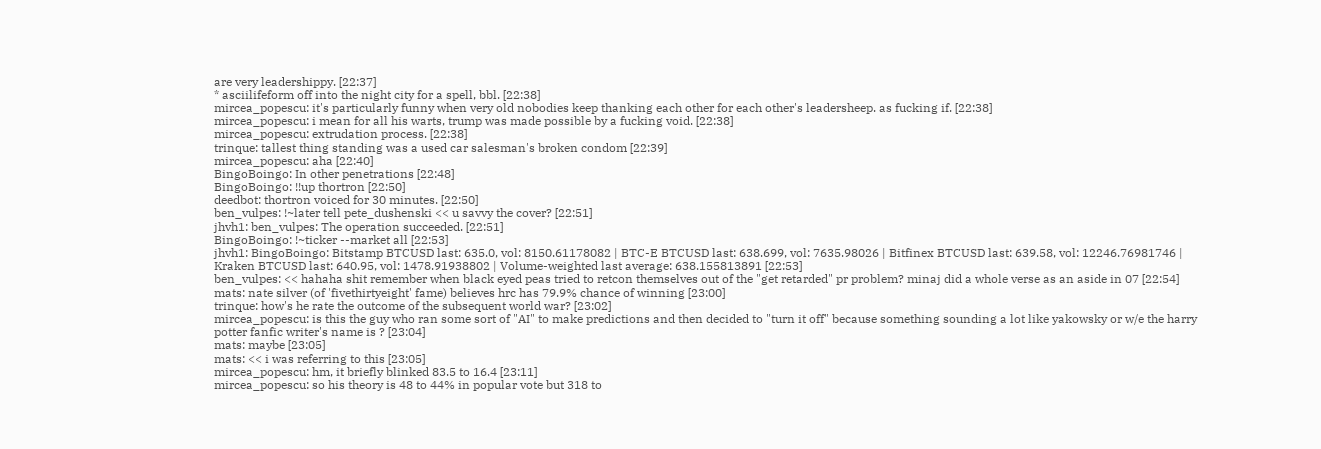are very leadershippy. [22:37]
* asciilifeform off into the night city for a spell, bbl. [22:38]
mircea_popescu: it's particularly funny when very old nobodies keep thanking each other for each other's leadersheep. as fucking if. [22:38]
mircea_popescu: i mean for all his warts, trump was made possible by a fucking void. [22:38]
mircea_popescu: extrudation process. [22:38]
trinque: tallest thing standing was a used car salesman's broken condom [22:39]
mircea_popescu: aha [22:40]
BingoBoingo: In other penetrations [22:48]
BingoBoingo: !!up thortron [22:50]
deedbot: thortron voiced for 30 minutes. [22:50]
ben_vulpes: !~later tell pete_dushenski << u savvy the cover? [22:51]
jhvh1: ben_vulpes: The operation succeeded. [22:51]
BingoBoingo: !~ticker --market all [22:53]
jhvh1: BingoBoingo: Bitstamp BTCUSD last: 635.0, vol: 8150.61178082 | BTC-E BTCUSD last: 638.699, vol: 7635.98026 | Bitfinex BTCUSD last: 639.58, vol: 12246.76981746 | Kraken BTCUSD last: 640.95, vol: 1478.91938802 | Volume-weighted last average: 638.155813891 [22:53]
ben_vulpes: << hahaha shit remember when black eyed peas tried to retcon themselves out of the "get retarded" pr problem? minaj did a whole verse as an aside in 07 [22:54]
mats: nate silver (of 'fivethirtyeight' fame) believes hrc has 79.9% chance of winning [23:00]
trinque: how's he rate the outcome of the subsequent world war? [23:02]
mircea_popescu: is this the guy who ran some sort of "AI" to make predictions and then decided to "turn it off" because something sounding a lot like yakowsky or w/e the harry potter fanfic writer's name is ? [23:04]
mats: maybe [23:05]
mats: << i was referring to this [23:05]
mircea_popescu: hm, it briefly blinked 83.5 to 16.4 [23:11]
mircea_popescu: so his theory is 48 to 44% in popular vote but 318 to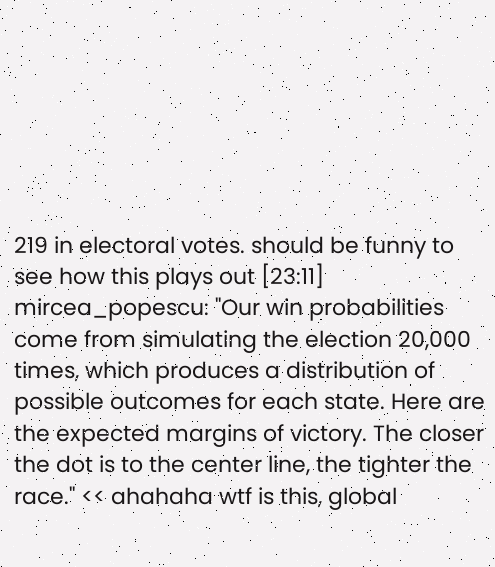219 in electoral votes. should be funny to see how this plays out [23:11]
mircea_popescu: "Our win probabilities come from simulating the election 20,000 times, which produces a distribution of possible outcomes for each state. Here are the expected margins of victory. The closer the dot is to the center line, the tighter the race." << ahahaha wtf is this, global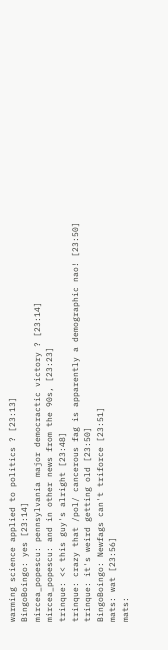warming science applied to politics ? [23:13]
BingoBoingo: yes [23:14]
mircea_popescu: pennsylvania major democractic victory ? [23:14]
mircea_popescu: and in other news from the 90s, [23:23]
trinque: << this guy's alright [23:48]
trinque: crazy that /pol/ cancerous fag is apparently a demographic nao! [23:50]
trinque: it's weird getting old [23:50]
BingoBoingo: Newfags can't triforce [23:51]
mats: wat [23:56]
mats: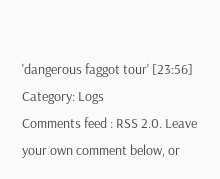'dangerous faggot tour' [23:56]
Category: Logs
Comments feed : RSS 2.0. Leave your own comment below, or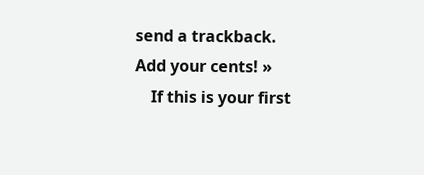send a trackback.
Add your cents! »
    If this is your first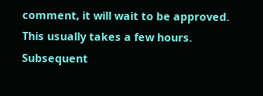comment, it will wait to be approved. This usually takes a few hours. Subsequent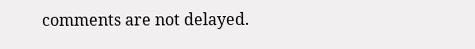comments are not delayed.